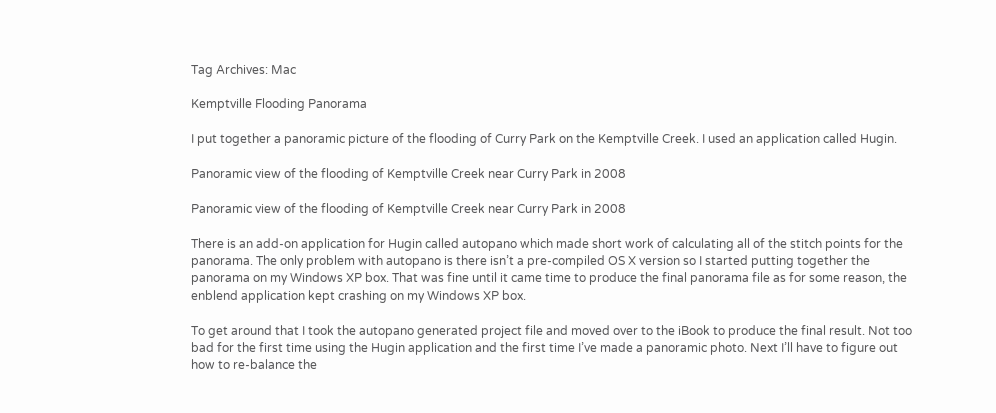Tag Archives: Mac

Kemptville Flooding Panorama

I put together a panoramic picture of the flooding of Curry Park on the Kemptville Creek. I used an application called Hugin.

Panoramic view of the flooding of Kemptville Creek near Curry Park in 2008

Panoramic view of the flooding of Kemptville Creek near Curry Park in 2008

There is an add-on application for Hugin called autopano which made short work of calculating all of the stitch points for the panorama. The only problem with autopano is there isn’t a pre-compiled OS X version so I started putting together the panorama on my Windows XP box. That was fine until it came time to produce the final panorama file as for some reason, the enblend application kept crashing on my Windows XP box.

To get around that I took the autopano generated project file and moved over to the iBook to produce the final result. Not too bad for the first time using the Hugin application and the first time I’ve made a panoramic photo. Next I’ll have to figure out how to re-balance the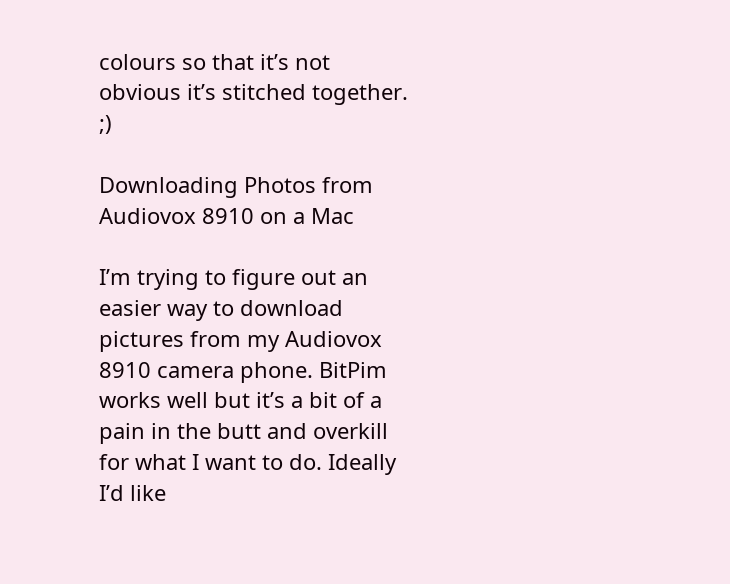colours so that it’s not obvious it’s stitched together. ;)

Downloading Photos from Audiovox 8910 on a Mac

I’m trying to figure out an easier way to download pictures from my Audiovox 8910 camera phone. BitPim works well but it’s a bit of a pain in the butt and overkill for what I want to do. Ideally I’d like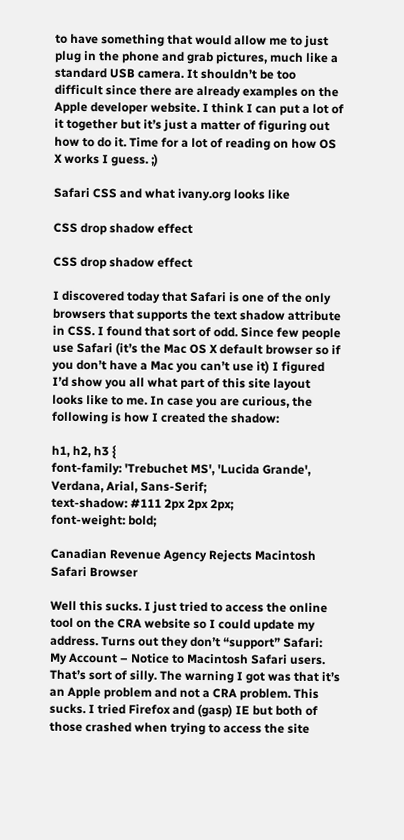to have something that would allow me to just plug in the phone and grab pictures, much like a standard USB camera. It shouldn’t be too difficult since there are already examples on the Apple developer website. I think I can put a lot of it together but it’s just a matter of figuring out how to do it. Time for a lot of reading on how OS X works I guess. ;)

Safari CSS and what ivany.org looks like

CSS drop shadow effect

CSS drop shadow effect

I discovered today that Safari is one of the only browsers that supports the text shadow attribute in CSS. I found that sort of odd. Since few people use Safari (it’s the Mac OS X default browser so if you don’t have a Mac you can’t use it) I figured I’d show you all what part of this site layout looks like to me. In case you are curious, the following is how I created the shadow:

h1, h2, h3 {
font-family: 'Trebuchet MS', 'Lucida Grande', Verdana, Arial, Sans-Serif;
text-shadow: #111 2px 2px 2px;
font-weight: bold;

Canadian Revenue Agency Rejects Macintosh Safari Browser

Well this sucks. I just tried to access the online tool on the CRA website so I could update my address. Turns out they don’t “support” Safari: My Account – Notice to Macintosh Safari users. That’s sort of silly. The warning I got was that it’s an Apple problem and not a CRA problem. This sucks. I tried Firefox and (gasp) IE but both of those crashed when trying to access the site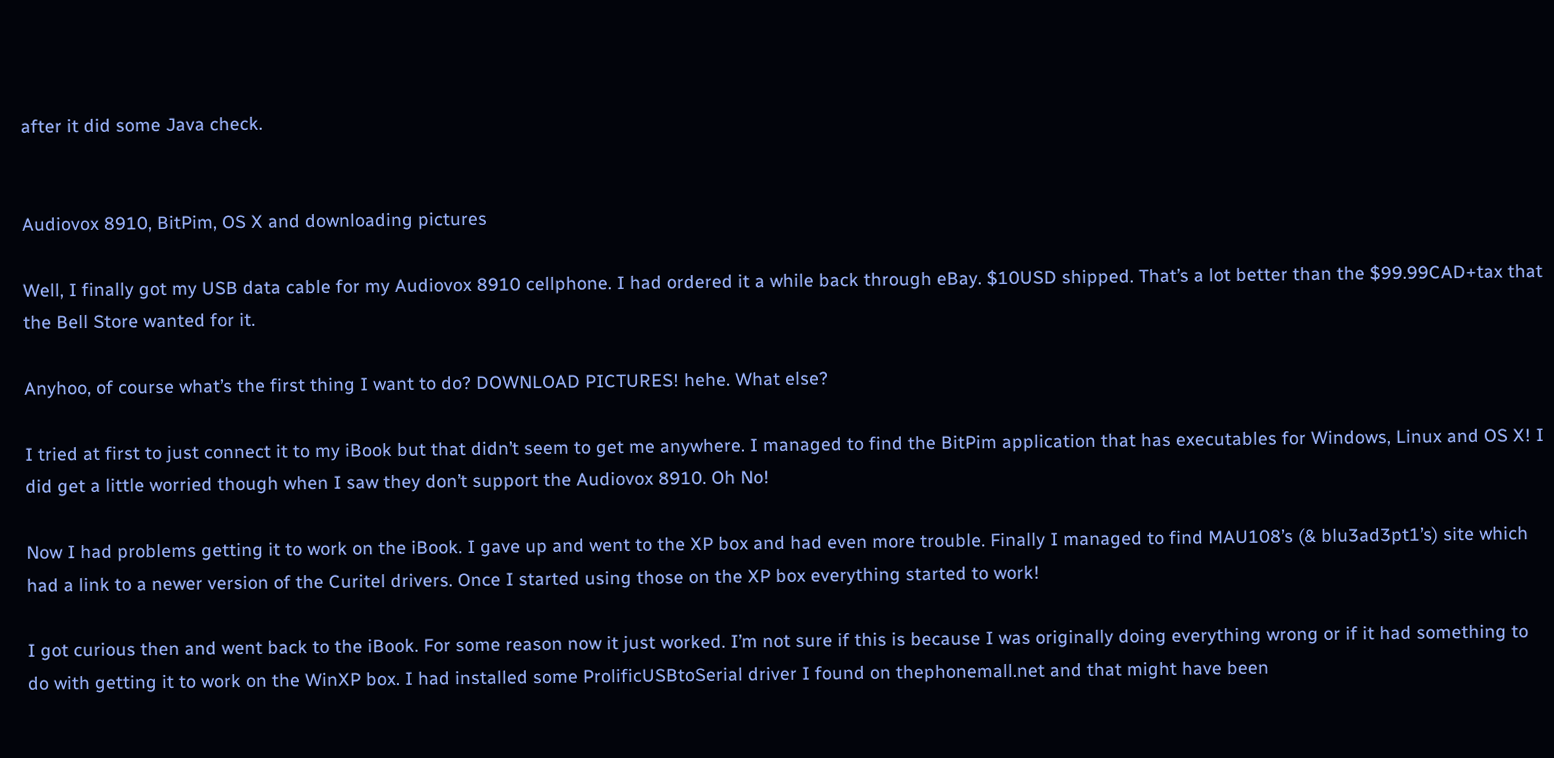after it did some Java check.


Audiovox 8910, BitPim, OS X and downloading pictures

Well, I finally got my USB data cable for my Audiovox 8910 cellphone. I had ordered it a while back through eBay. $10USD shipped. That’s a lot better than the $99.99CAD+tax that the Bell Store wanted for it.

Anyhoo, of course what’s the first thing I want to do? DOWNLOAD PICTURES! hehe. What else?

I tried at first to just connect it to my iBook but that didn’t seem to get me anywhere. I managed to find the BitPim application that has executables for Windows, Linux and OS X! I did get a little worried though when I saw they don’t support the Audiovox 8910. Oh No!

Now I had problems getting it to work on the iBook. I gave up and went to the XP box and had even more trouble. Finally I managed to find MAU108’s (& blu3ad3pt1’s) site which had a link to a newer version of the Curitel drivers. Once I started using those on the XP box everything started to work!

I got curious then and went back to the iBook. For some reason now it just worked. I’m not sure if this is because I was originally doing everything wrong or if it had something to do with getting it to work on the WinXP box. I had installed some ProlificUSBtoSerial driver I found on thephonemall.net and that might have been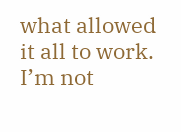what allowed it all to work. I’m not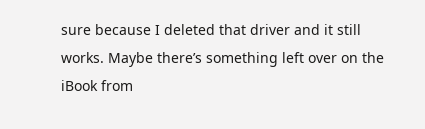sure because I deleted that driver and it still works. Maybe there’s something left over on the iBook from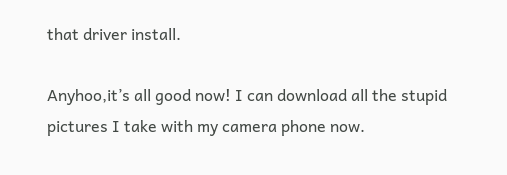that driver install.

Anyhoo,it’s all good now! I can download all the stupid pictures I take with my camera phone now.